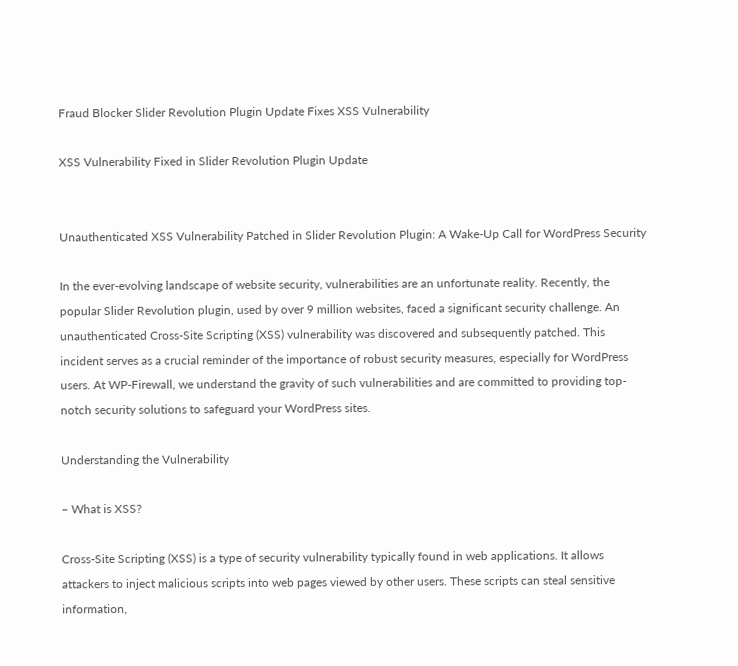Fraud Blocker Slider Revolution Plugin Update Fixes XSS Vulnerability

XSS Vulnerability Fixed in Slider Revolution Plugin Update


Unauthenticated XSS Vulnerability Patched in Slider Revolution Plugin: A Wake-Up Call for WordPress Security

In the ever-evolving landscape of website security, vulnerabilities are an unfortunate reality. Recently, the popular Slider Revolution plugin, used by over 9 million websites, faced a significant security challenge. An unauthenticated Cross-Site Scripting (XSS) vulnerability was discovered and subsequently patched. This incident serves as a crucial reminder of the importance of robust security measures, especially for WordPress users. At WP-Firewall, we understand the gravity of such vulnerabilities and are committed to providing top-notch security solutions to safeguard your WordPress sites.

Understanding the Vulnerability

– What is XSS?

Cross-Site Scripting (XSS) is a type of security vulnerability typically found in web applications. It allows attackers to inject malicious scripts into web pages viewed by other users. These scripts can steal sensitive information,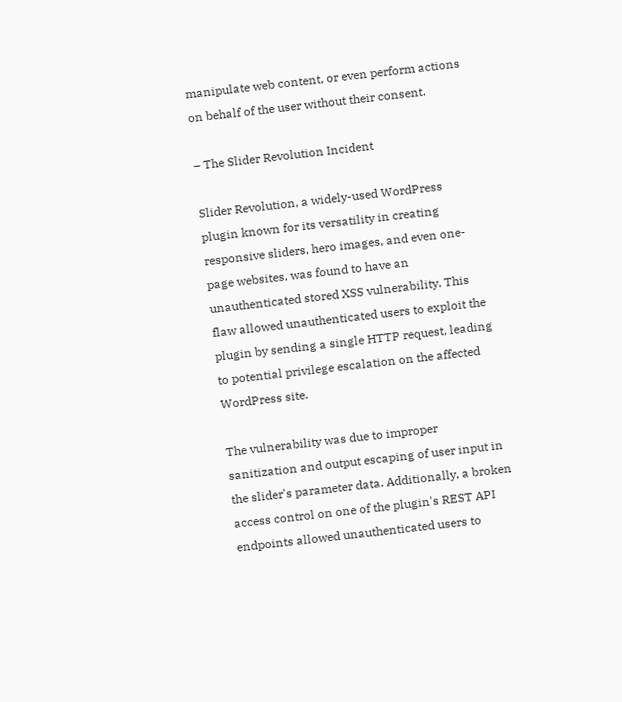manipulate web content, or even perform actions on behalf of the user without their consent.

– The Slider Revolution Incident

Slider Revolution, a widely-used WordPress plugin known for its versatility in creating responsive sliders, hero images, and even one-page websites, was found to have an unauthenticated stored XSS vulnerability. This flaw allowed unauthenticated users to exploit the plugin by sending a single HTTP request, leading to potential privilege escalation on the affected WordPress site.

The vulnerability was due to improper sanitization and output escaping of user input in the slider's parameter data. Additionally, a broken access control on one of the plugin's REST API endpoints allowed unauthenticated users to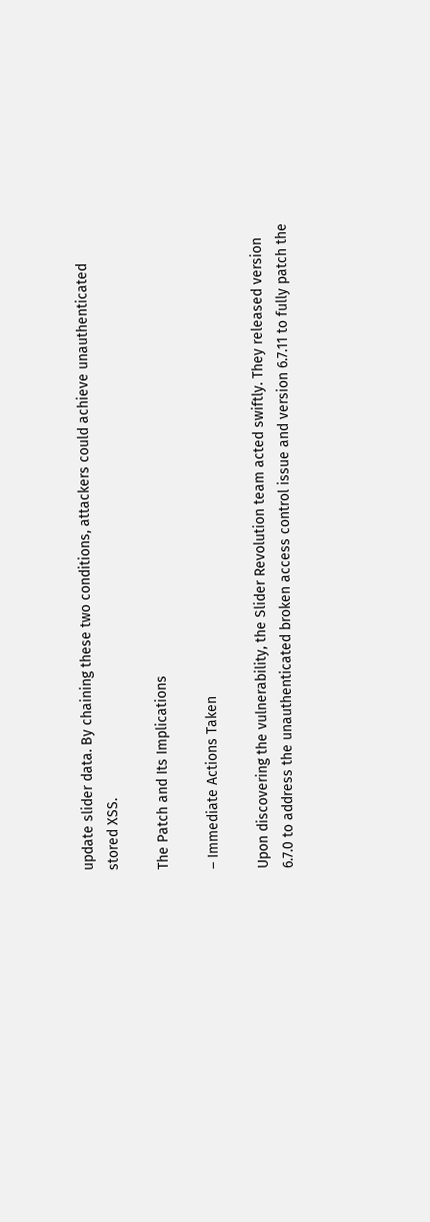update slider data. By chaining these two conditions, attackers could achieve unauthenticated stored XSS.

The Patch and Its Implications

– Immediate Actions Taken

Upon discovering the vulnerability, the Slider Revolution team acted swiftly. They released version 6.7.0 to address the unauthenticated broken access control issue and version 6.7.11 to fully patch the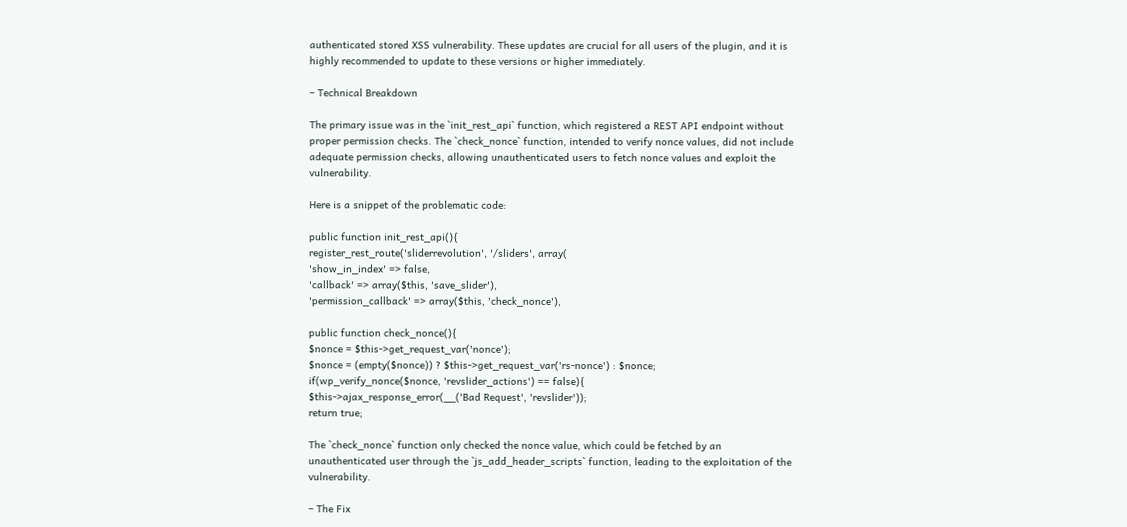authenticated stored XSS vulnerability. These updates are crucial for all users of the plugin, and it is highly recommended to update to these versions or higher immediately.

– Technical Breakdown

The primary issue was in the `init_rest_api` function, which registered a REST API endpoint without proper permission checks. The `check_nonce` function, intended to verify nonce values, did not include adequate permission checks, allowing unauthenticated users to fetch nonce values and exploit the vulnerability.

Here is a snippet of the problematic code:

public function init_rest_api(){
register_rest_route('sliderrevolution', '/sliders', array(
'show_in_index' => false,
'callback' => array($this, 'save_slider'),
'permission_callback' => array($this, 'check_nonce'),

public function check_nonce(){
$nonce = $this->get_request_var('nonce');
$nonce = (empty($nonce)) ? $this->get_request_var('rs-nonce') : $nonce;
if(wp_verify_nonce($nonce, 'revslider_actions') == false){
$this->ajax_response_error(__('Bad Request', 'revslider'));
return true;

The `check_nonce` function only checked the nonce value, which could be fetched by an unauthenticated user through the `js_add_header_scripts` function, leading to the exploitation of the vulnerability.

– The Fix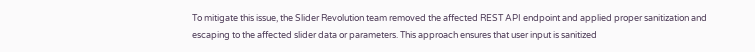To mitigate this issue, the Slider Revolution team removed the affected REST API endpoint and applied proper sanitization and escaping to the affected slider data or parameters. This approach ensures that user input is sanitized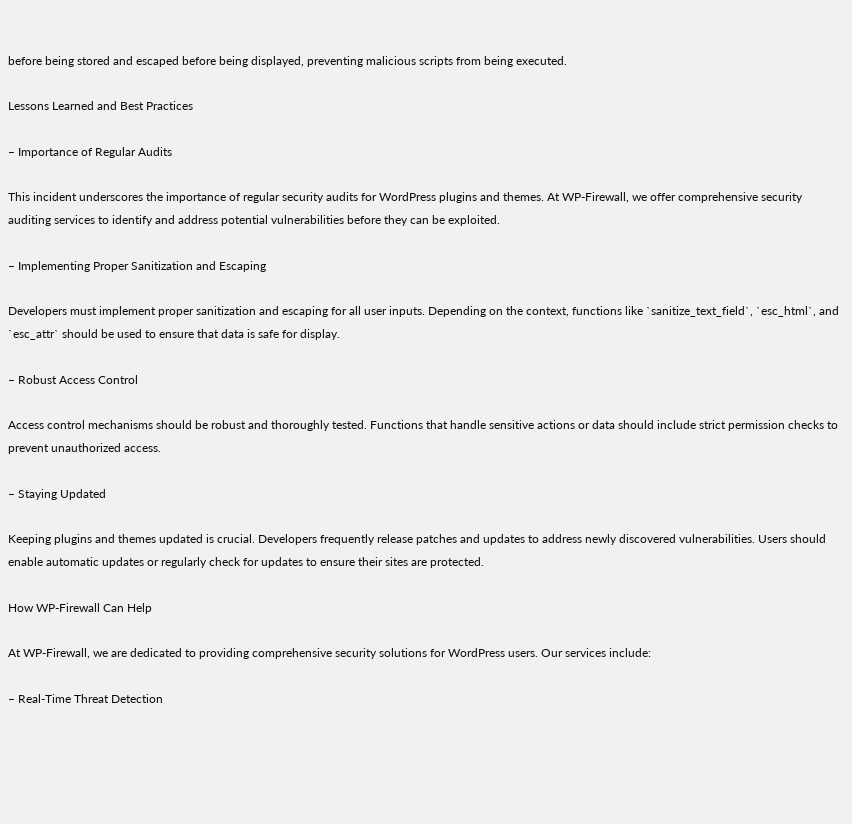before being stored and escaped before being displayed, preventing malicious scripts from being executed.

Lessons Learned and Best Practices

– Importance of Regular Audits

This incident underscores the importance of regular security audits for WordPress plugins and themes. At WP-Firewall, we offer comprehensive security auditing services to identify and address potential vulnerabilities before they can be exploited.

– Implementing Proper Sanitization and Escaping

Developers must implement proper sanitization and escaping for all user inputs. Depending on the context, functions like `sanitize_text_field`, `esc_html`, and `esc_attr` should be used to ensure that data is safe for display.

– Robust Access Control

Access control mechanisms should be robust and thoroughly tested. Functions that handle sensitive actions or data should include strict permission checks to prevent unauthorized access.

– Staying Updated

Keeping plugins and themes updated is crucial. Developers frequently release patches and updates to address newly discovered vulnerabilities. Users should enable automatic updates or regularly check for updates to ensure their sites are protected.

How WP-Firewall Can Help

At WP-Firewall, we are dedicated to providing comprehensive security solutions for WordPress users. Our services include:

– Real-Time Threat Detection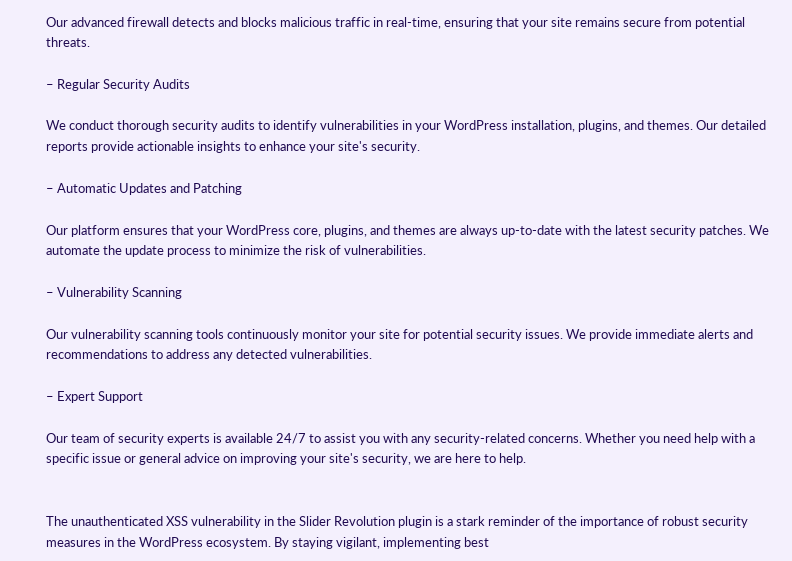Our advanced firewall detects and blocks malicious traffic in real-time, ensuring that your site remains secure from potential threats.

– Regular Security Audits

We conduct thorough security audits to identify vulnerabilities in your WordPress installation, plugins, and themes. Our detailed reports provide actionable insights to enhance your site's security.

– Automatic Updates and Patching

Our platform ensures that your WordPress core, plugins, and themes are always up-to-date with the latest security patches. We automate the update process to minimize the risk of vulnerabilities.

– Vulnerability Scanning

Our vulnerability scanning tools continuously monitor your site for potential security issues. We provide immediate alerts and recommendations to address any detected vulnerabilities.

– Expert Support

Our team of security experts is available 24/7 to assist you with any security-related concerns. Whether you need help with a specific issue or general advice on improving your site's security, we are here to help.


The unauthenticated XSS vulnerability in the Slider Revolution plugin is a stark reminder of the importance of robust security measures in the WordPress ecosystem. By staying vigilant, implementing best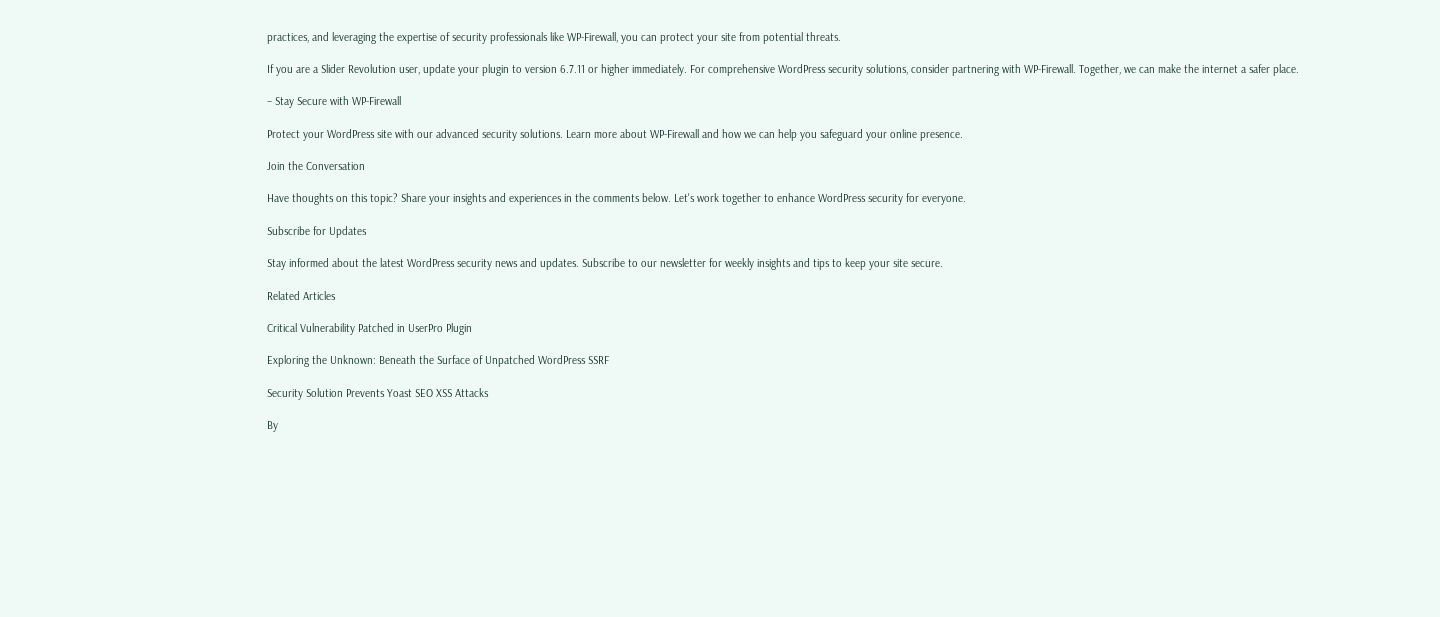practices, and leveraging the expertise of security professionals like WP-Firewall, you can protect your site from potential threats.

If you are a Slider Revolution user, update your plugin to version 6.7.11 or higher immediately. For comprehensive WordPress security solutions, consider partnering with WP-Firewall. Together, we can make the internet a safer place.

– Stay Secure with WP-Firewall

Protect your WordPress site with our advanced security solutions. Learn more about WP-Firewall and how we can help you safeguard your online presence.

Join the Conversation

Have thoughts on this topic? Share your insights and experiences in the comments below. Let's work together to enhance WordPress security for everyone.

Subscribe for Updates

Stay informed about the latest WordPress security news and updates. Subscribe to our newsletter for weekly insights and tips to keep your site secure.

Related Articles

Critical Vulnerability Patched in UserPro Plugin

Exploring the Unknown: Beneath the Surface of Unpatched WordPress SSRF

Security Solution Prevents Yoast SEO XSS Attacks

By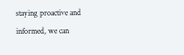staying proactive and informed, we can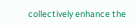collectively enhance the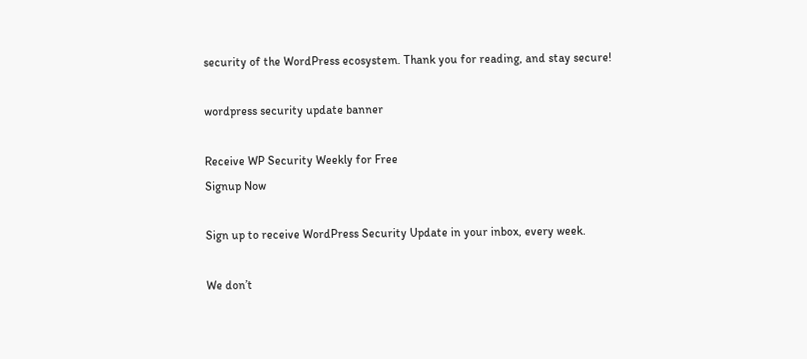security of the WordPress ecosystem. Thank you for reading, and stay secure!

wordpress security update banner

Receive WP Security Weekly for Free
Signup Now

Sign up to receive WordPress Security Update in your inbox, every week.

We don’t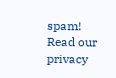spam! Read our privacy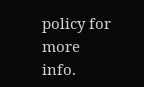policy for more info.